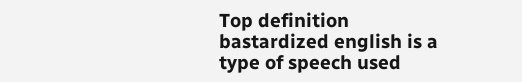Top definition
bastardized english is a type of speech used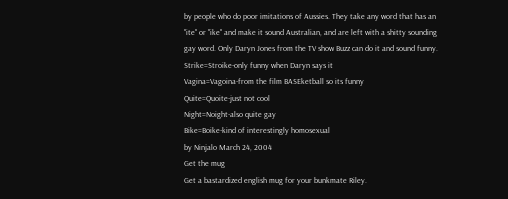by people who do poor imitations of Aussies. They take any word that has an "ite" or "ike" and make it sound Australian, and are left with a shitty sounding gay word. Only Daryn Jones from the TV show Buzz can do it and sound funny.
Strike=Stroike-only funny when Daryn says it
Vagina=Vagoina-from the film BASEketball so its funny
Quite=Quoite-just not cool
Night=Noight-also quite gay
Bike=Boike-kind of interestingly homosexual
by Ninjalo March 24, 2004
Get the mug
Get a bastardized english mug for your bunkmate Riley.